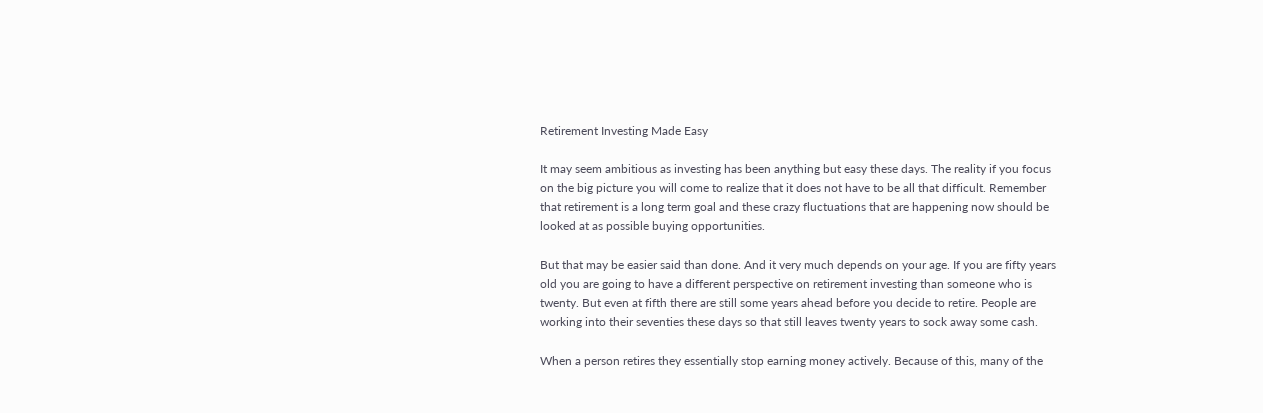Retirement Investing Made Easy

It may seem ambitious as investing has been anything but easy these days. The reality if you focus on the big picture you will come to realize that it does not have to be all that difficult. Remember that retirement is a long term goal and these crazy fluctuations that are happening now should be looked at as possible buying opportunities.

But that may be easier said than done. And it very much depends on your age. If you are fifty years old you are going to have a different perspective on retirement investing than someone who is twenty. But even at fifth there are still some years ahead before you decide to retire. People are working into their seventies these days so that still leaves twenty years to sock away some cash.

When a person retires they essentially stop earning money actively. Because of this, many of the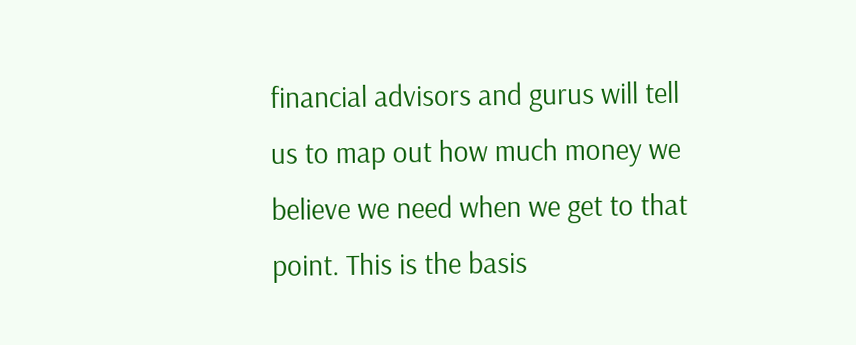financial advisors and gurus will tell us to map out how much money we believe we need when we get to that point. This is the basis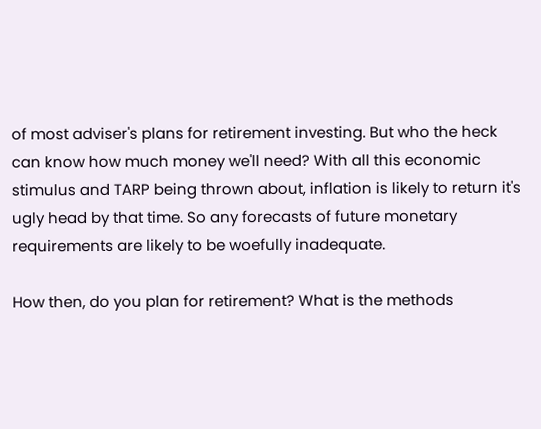of most adviser's plans for retirement investing. But who the heck can know how much money we'll need? With all this economic stimulus and TARP being thrown about, inflation is likely to return it's ugly head by that time. So any forecasts of future monetary requirements are likely to be woefully inadequate.

How then, do you plan for retirement? What is the methods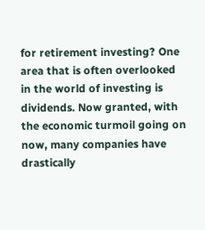for retirement investing? One area that is often overlooked in the world of investing is dividends. Now granted, with the economic turmoil going on now, many companies have drastically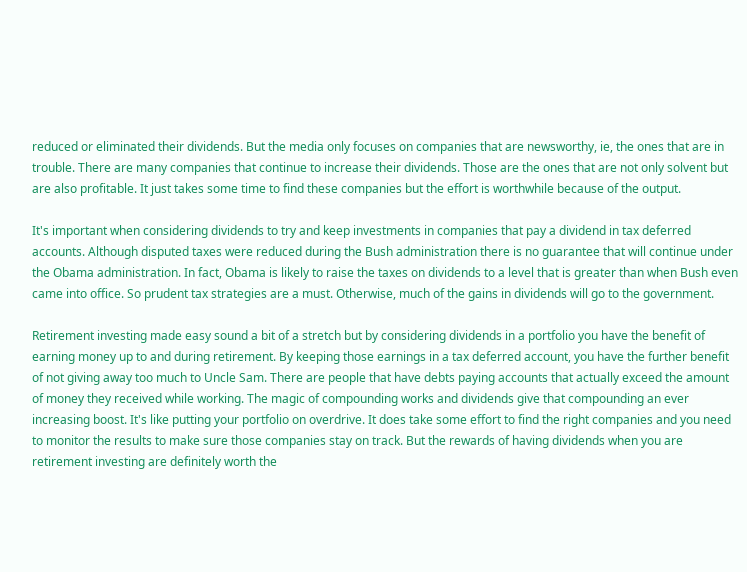reduced or eliminated their dividends. But the media only focuses on companies that are newsworthy, ie, the ones that are in trouble. There are many companies that continue to increase their dividends. Those are the ones that are not only solvent but are also profitable. It just takes some time to find these companies but the effort is worthwhile because of the output.

It's important when considering dividends to try and keep investments in companies that pay a dividend in tax deferred accounts. Although disputed taxes were reduced during the Bush administration there is no guarantee that will continue under the Obama administration. In fact, Obama is likely to raise the taxes on dividends to a level that is greater than when Bush even came into office. So prudent tax strategies are a must. Otherwise, much of the gains in dividends will go to the government.

Retirement investing made easy sound a bit of a stretch but by considering dividends in a portfolio you have the benefit of earning money up to and during retirement. By keeping those earnings in a tax deferred account, you have the further benefit of not giving away too much to Uncle Sam. There are people that have debts paying accounts that actually exceed the amount of money they received while working. The magic of compounding works and dividends give that compounding an ever increasing boost. It's like putting your portfolio on overdrive. It does take some effort to find the right companies and you need to monitor the results to make sure those companies stay on track. But the rewards of having dividends when you are retirement investing are definitely worth the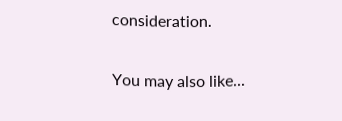consideration.

You may also like...